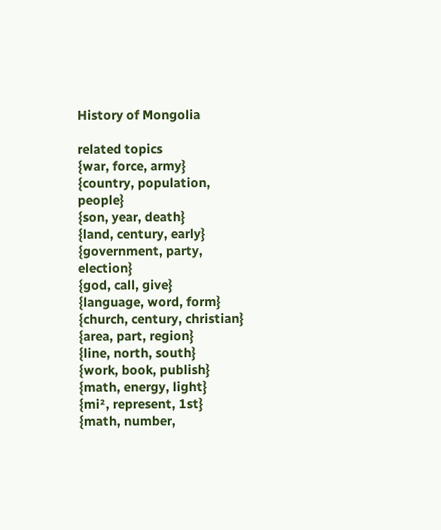History of Mongolia

related topics
{war, force, army}
{country, population, people}
{son, year, death}
{land, century, early}
{government, party, election}
{god, call, give}
{language, word, form}
{church, century, christian}
{area, part, region}
{line, north, south}
{work, book, publish}
{math, energy, light}
{mi², represent, 1st}
{math, number,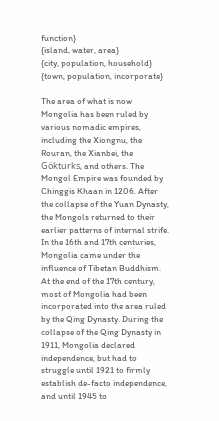function}
{island, water, area}
{city, population, household}
{town, population, incorporate}

The area of what is now Mongolia has been ruled by various nomadic empires, including the Xiongnu, the Rouran, the Xianbei, the Gökturks, and others. The Mongol Empire was founded by Chinggis Khaan in 1206. After the collapse of the Yuan Dynasty, the Mongols returned to their earlier patterns of internal strife. In the 16th and 17th centuries, Mongolia came under the influence of Tibetan Buddhism. At the end of the 17th century, most of Mongolia had been incorporated into the area ruled by the Qing Dynasty. During the collapse of the Qing Dynasty in 1911, Mongolia declared independence, but had to struggle until 1921 to firmly establish de-facto independence, and until 1945 to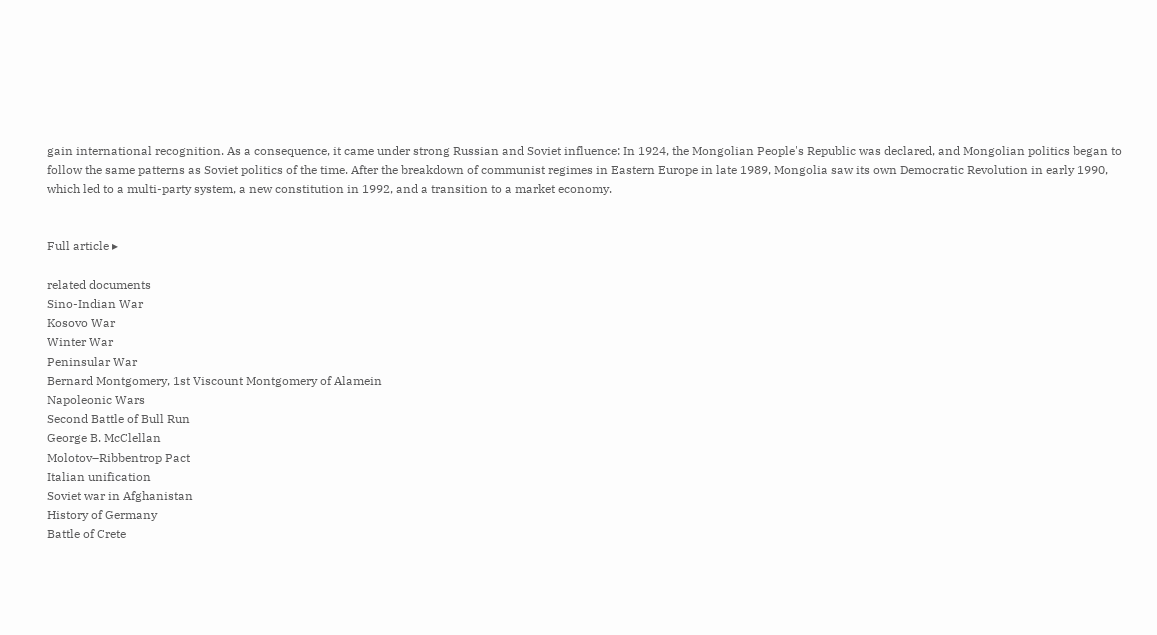gain international recognition. As a consequence, it came under strong Russian and Soviet influence: In 1924, the Mongolian People's Republic was declared, and Mongolian politics began to follow the same patterns as Soviet politics of the time. After the breakdown of communist regimes in Eastern Europe in late 1989, Mongolia saw its own Democratic Revolution in early 1990, which led to a multi-party system, a new constitution in 1992, and a transition to a market economy.


Full article ▸

related documents
Sino-Indian War
Kosovo War
Winter War
Peninsular War
Bernard Montgomery, 1st Viscount Montgomery of Alamein
Napoleonic Wars
Second Battle of Bull Run
George B. McClellan
Molotov–Ribbentrop Pact
Italian unification
Soviet war in Afghanistan
History of Germany
Battle of Crete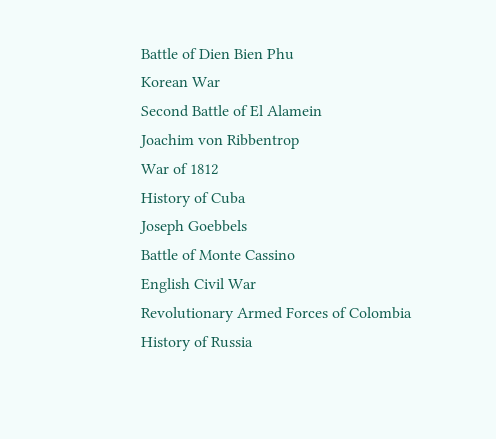Battle of Dien Bien Phu
Korean War
Second Battle of El Alamein
Joachim von Ribbentrop
War of 1812
History of Cuba
Joseph Goebbels
Battle of Monte Cassino
English Civil War
Revolutionary Armed Forces of Colombia
History of Russia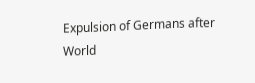Expulsion of Germans after World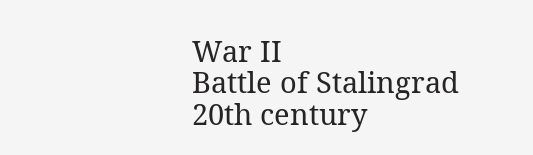War II
Battle of Stalingrad
20th century